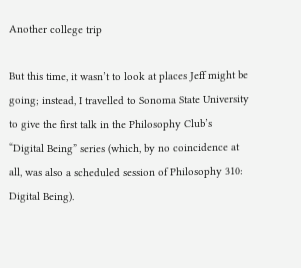Another college trip

But this time, it wasn’t to look at places Jeff might be going; instead, I travelled to Sonoma State University to give the first talk in the Philosophy Club’s “Digital Being” series (which, by no coincidence at all, was also a scheduled session of Philosophy 310: Digital Being).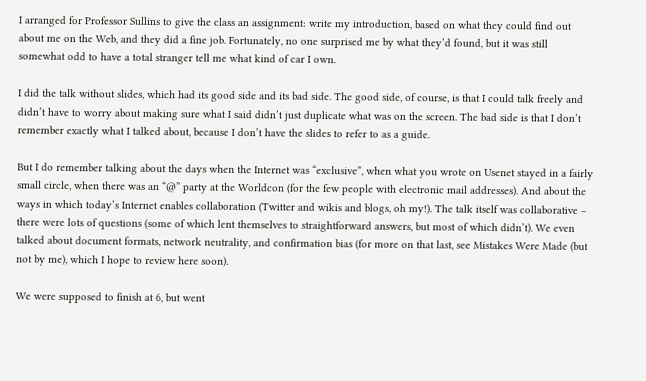I arranged for Professor Sullins to give the class an assignment: write my introduction, based on what they could find out about me on the Web, and they did a fine job. Fortunately, no one surprised me by what they’d found, but it was still somewhat odd to have a total stranger tell me what kind of car I own.

I did the talk without slides, which had its good side and its bad side. The good side, of course, is that I could talk freely and didn’t have to worry about making sure what I said didn’t just duplicate what was on the screen. The bad side is that I don’t remember exactly what I talked about, because I don’t have the slides to refer to as a guide.

But I do remember talking about the days when the Internet was “exclusive”, when what you wrote on Usenet stayed in a fairly small circle, when there was an “@” party at the Worldcon (for the few people with electronic mail addresses). And about the ways in which today’s Internet enables collaboration (Twitter and wikis and blogs, oh my!). The talk itself was collaborative – there were lots of questions (some of which lent themselves to straightforward answers, but most of which didn’t). We even talked about document formats, network neutrality, and confirmation bias (for more on that last, see Mistakes Were Made (but not by me), which I hope to review here soon).

We were supposed to finish at 6, but went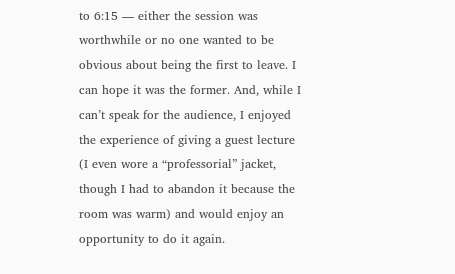to 6:15 — either the session was worthwhile or no one wanted to be obvious about being the first to leave. I can hope it was the former. And, while I can’t speak for the audience, I enjoyed the experience of giving a guest lecture (I even wore a “professorial” jacket, though I had to abandon it because the room was warm) and would enjoy an opportunity to do it again.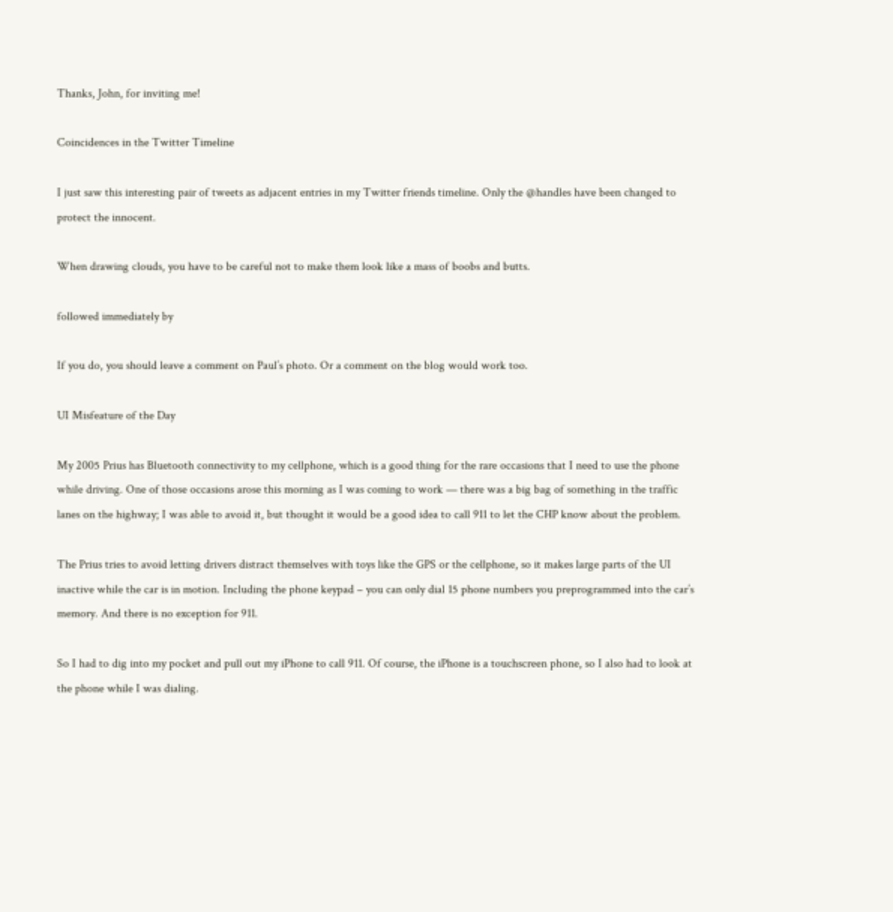Thanks, John, for inviting me!

Coincidences in the Twitter Timeline

I just saw this interesting pair of tweets as adjacent entries in my Twitter friends timeline. Only the @handles have been changed to protect the innocent.

When drawing clouds, you have to be careful not to make them look like a mass of boobs and butts.

followed immediately by

If you do, you should leave a comment on Paul’s photo. Or a comment on the blog would work too.

UI Misfeature of the Day

My 2005 Prius has Bluetooth connectivity to my cellphone, which is a good thing for the rare occasions that I need to use the phone while driving. One of those occasions arose this morning as I was coming to work — there was a big bag of something in the traffic lanes on the highway; I was able to avoid it, but thought it would be a good idea to call 911 to let the CHP know about the problem.

The Prius tries to avoid letting drivers distract themselves with toys like the GPS or the cellphone, so it makes large parts of the UI inactive while the car is in motion. Including the phone keypad – you can only dial 15 phone numbers you preprogrammed into the car’s memory. And there is no exception for 911.

So I had to dig into my pocket and pull out my iPhone to call 911. Of course, the iPhone is a touchscreen phone, so I also had to look at the phone while I was dialing.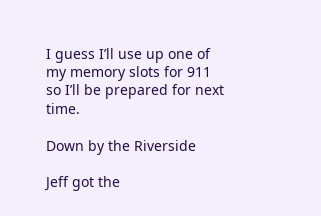I guess I’ll use up one of my memory slots for 911 so I’ll be prepared for next time.

Down by the Riverside

Jeff got the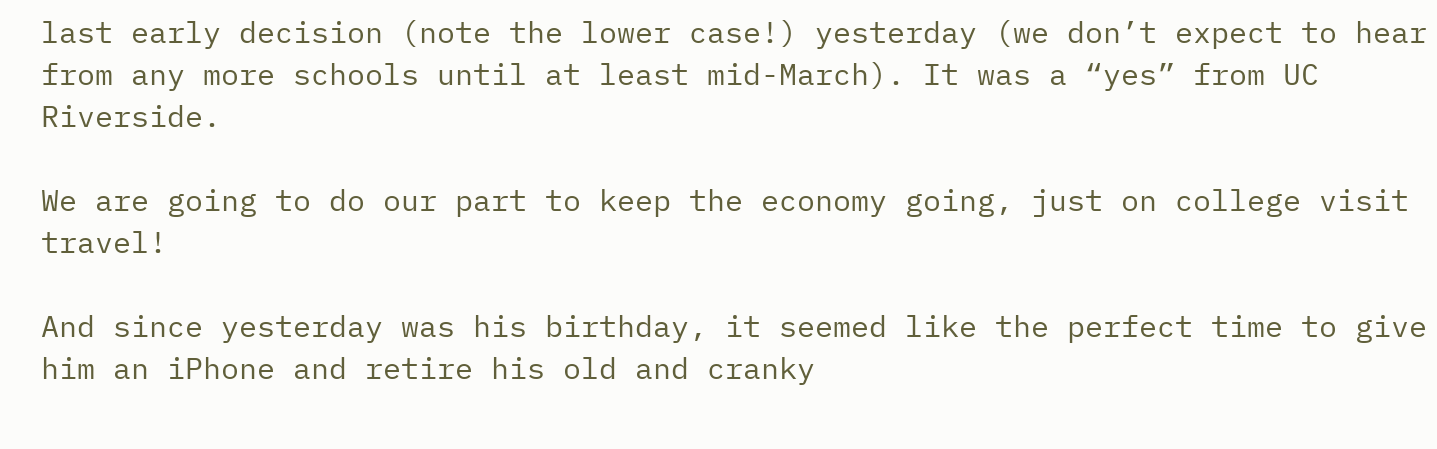last early decision (note the lower case!) yesterday (we don’t expect to hear from any more schools until at least mid-March). It was a “yes” from UC Riverside.

We are going to do our part to keep the economy going, just on college visit travel!

And since yesterday was his birthday, it seemed like the perfect time to give him an iPhone and retire his old and cranky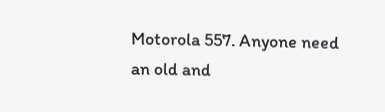Motorola 557. Anyone need an old and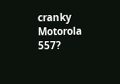cranky Motorola 557?